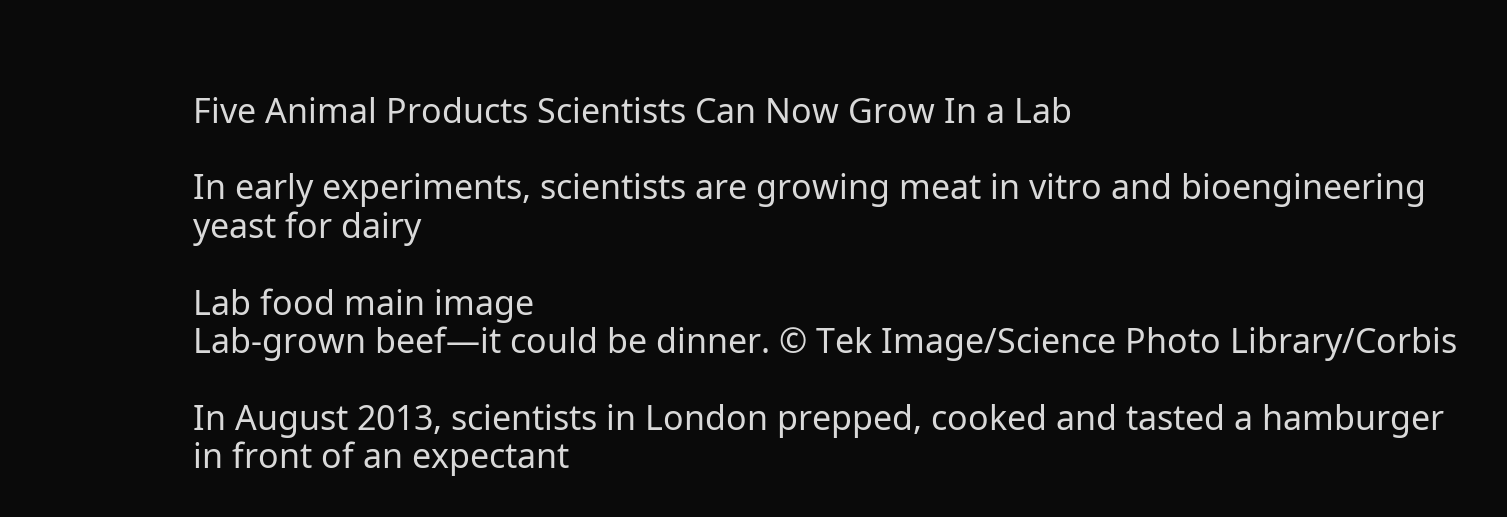Five Animal Products Scientists Can Now Grow In a Lab

In early experiments, scientists are growing meat in vitro and bioengineering yeast for dairy

Lab food main image
Lab-grown beef—it could be dinner. © Tek Image/Science Photo Library/Corbis

In August 2013, scientists in London prepped, cooked and tasted a hamburger in front of an expectant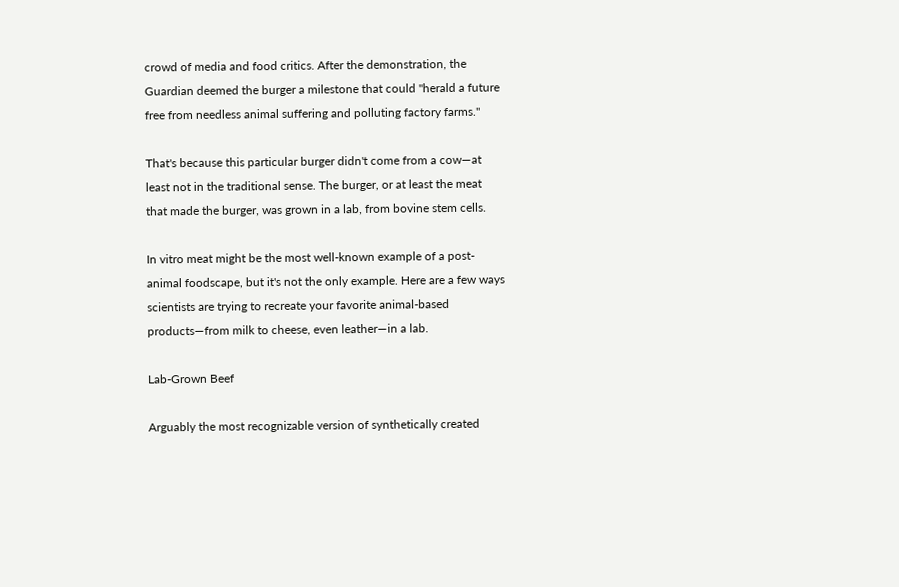crowd of media and food critics. After the demonstration, the Guardian deemed the burger a milestone that could "herald a future free from needless animal suffering and polluting factory farms."

That's because this particular burger didn't come from a cow—at least not in the traditional sense. The burger, or at least the meat that made the burger, was grown in a lab, from bovine stem cells.

In vitro meat might be the most well-known example of a post-animal foodscape, but it's not the only example. Here are a few ways scientists are trying to recreate your favorite animal-based products—from milk to cheese, even leather—in a lab.

Lab-Grown Beef

Arguably the most recognizable version of synthetically created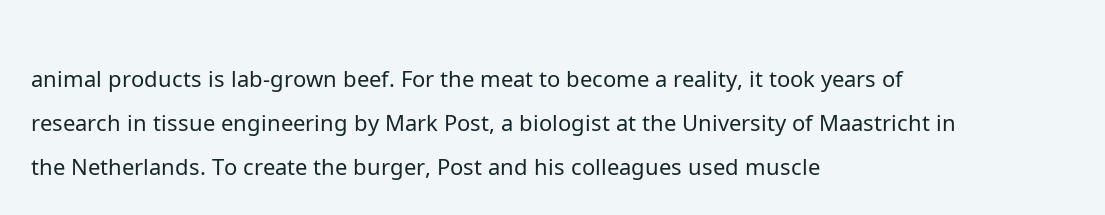animal products is lab-grown beef. For the meat to become a reality, it took years of research in tissue engineering by Mark Post, a biologist at the University of Maastricht in the Netherlands. To create the burger, Post and his colleagues used muscle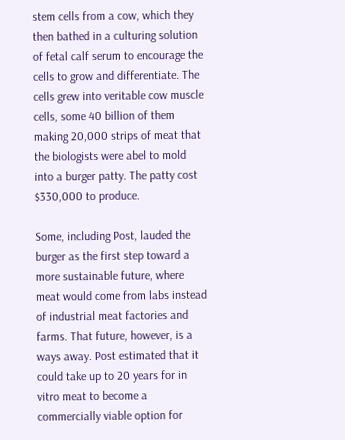stem cells from a cow, which they then bathed in a culturing solution of fetal calf serum to encourage the cells to grow and differentiate. The cells grew into veritable cow muscle cells, some 40 billion of them making 20,000 strips of meat that the biologists were abel to mold into a burger patty. The patty cost $330,000 to produce.

Some, including Post, lauded the burger as the first step toward a more sustainable future, where meat would come from labs instead of industrial meat factories and farms. That future, however, is a ways away. Post estimated that it could take up to 20 years for in vitro meat to become a commercially viable option for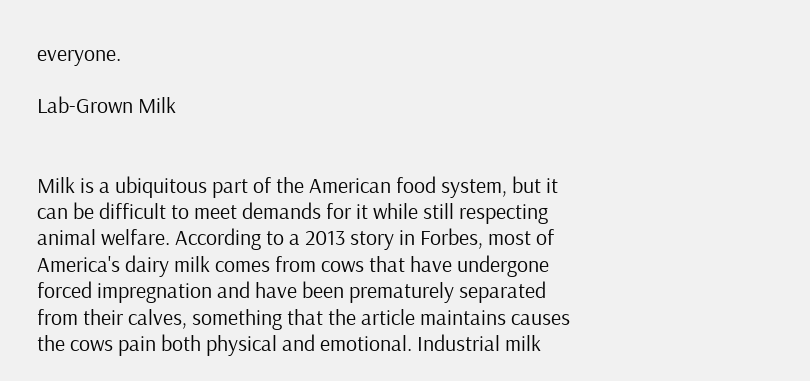everyone.

Lab-Grown Milk


Milk is a ubiquitous part of the American food system, but it can be difficult to meet demands for it while still respecting animal welfare. According to a 2013 story in Forbes, most of America's dairy milk comes from cows that have undergone forced impregnation and have been prematurely separated from their calves, something that the article maintains causes the cows pain both physical and emotional. Industrial milk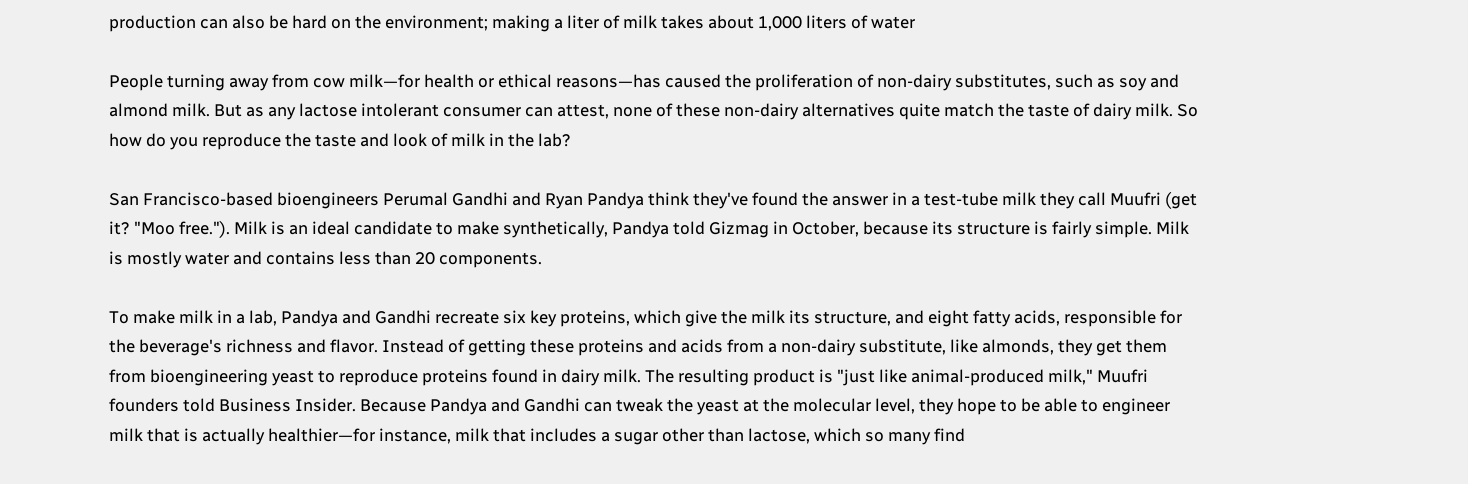production can also be hard on the environment; making a liter of milk takes about 1,000 liters of water

People turning away from cow milk—for health or ethical reasons—has caused the proliferation of non-dairy substitutes, such as soy and almond milk. But as any lactose intolerant consumer can attest, none of these non-dairy alternatives quite match the taste of dairy milk. So how do you reproduce the taste and look of milk in the lab?

San Francisco-based bioengineers Perumal Gandhi and Ryan Pandya think they've found the answer in a test-tube milk they call Muufri (get it? "Moo free."). Milk is an ideal candidate to make synthetically, Pandya told Gizmag in October, because its structure is fairly simple. Milk is mostly water and contains less than 20 components.

To make milk in a lab, Pandya and Gandhi recreate six key proteins, which give the milk its structure, and eight fatty acids, responsible for the beverage's richness and flavor. Instead of getting these proteins and acids from a non-dairy substitute, like almonds, they get them from bioengineering yeast to reproduce proteins found in dairy milk. The resulting product is "just like animal-produced milk," Muufri founders told Business Insider. Because Pandya and Gandhi can tweak the yeast at the molecular level, they hope to be able to engineer milk that is actually healthier—for instance, milk that includes a sugar other than lactose, which so many find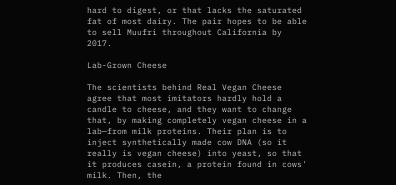hard to digest, or that lacks the saturated fat of most dairy. The pair hopes to be able to sell Muufri throughout California by 2017.

Lab-Grown Cheese

The scientists behind Real Vegan Cheese agree that most imitators hardly hold a candle to cheese, and they want to change that, by making completely vegan cheese in a lab—from milk proteins. Their plan is to inject synthetically made cow DNA (so it really is vegan cheese) into yeast, so that it produces casein, a protein found in cows' milk. Then, the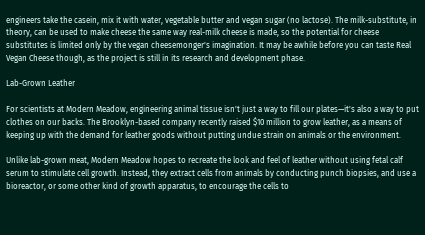engineers take the casein, mix it with water, vegetable butter and vegan sugar (no lactose). The milk-substitute, in theory, can be used to make cheese the same way real-milk cheese is made, so the potential for cheese substitutes is limited only by the vegan cheesemonger's imagination. It may be awhile before you can taste Real Vegan Cheese though, as the project is still in its research and development phase.

Lab-Grown Leather

For scientists at Modern Meadow, engineering animal tissue isn't just a way to fill our plates—it's also a way to put clothes on our backs. The Brooklyn-based company recently raised $10 million to grow leather, as a means of keeping up with the demand for leather goods without putting undue strain on animals or the environment.

Unlike lab-grown meat, Modern Meadow hopes to recreate the look and feel of leather without using fetal calf serum to stimulate cell growth. Instead, they extract cells from animals by conducting punch biopsies, and use a bioreactor, or some other kind of growth apparatus, to encourage the cells to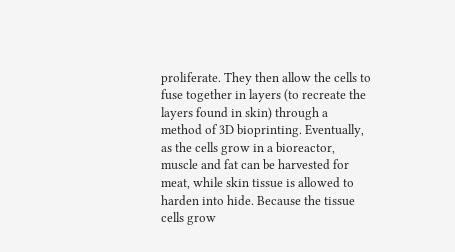proliferate. They then allow the cells to fuse together in layers (to recreate the layers found in skin) through a method of 3D bioprinting. Eventually, as the cells grow in a bioreactor, muscle and fat can be harvested for meat, while skin tissue is allowed to harden into hide. Because the tissue cells grow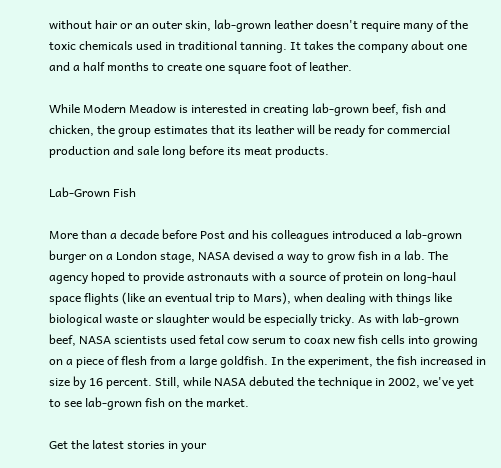without hair or an outer skin, lab-grown leather doesn't require many of the toxic chemicals used in traditional tanning. It takes the company about one and a half months to create one square foot of leather.

While Modern Meadow is interested in creating lab-grown beef, fish and chicken, the group estimates that its leather will be ready for commercial production and sale long before its meat products.

Lab-Grown Fish

More than a decade before Post and his colleagues introduced a lab-grown burger on a London stage, NASA devised a way to grow fish in a lab. The agency hoped to provide astronauts with a source of protein on long-haul space flights (like an eventual trip to Mars), when dealing with things like biological waste or slaughter would be especially tricky. As with lab-grown beef, NASA scientists used fetal cow serum to coax new fish cells into growing on a piece of flesh from a large goldfish. In the experiment, the fish increased in size by 16 percent. Still, while NASA debuted the technique in 2002, we've yet to see lab-grown fish on the market.

Get the latest stories in your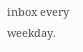inbox every weekday.